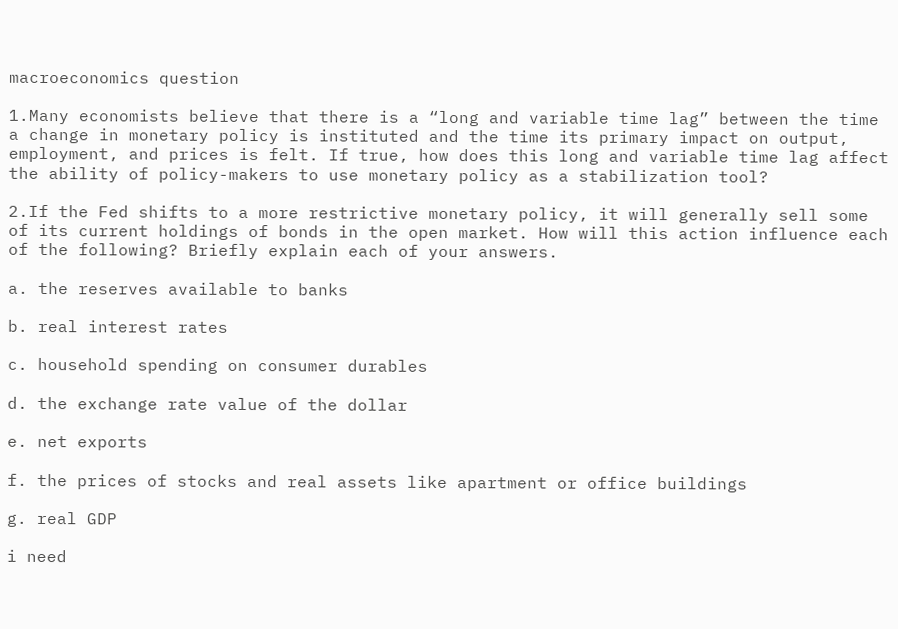macroeconomics question

1.Many economists believe that there is a “long and variable time lag” between the time a change in monetary policy is instituted and the time its primary impact on output, employment, and prices is felt. If true, how does this long and variable time lag affect the ability of policy-makers to use monetary policy as a stabilization tool?

2.If the Fed shifts to a more restrictive monetary policy, it will generally sell some of its current holdings of bonds in the open market. How will this action influence each of the following? Briefly explain each of your answers.

a. the reserves available to banks

b. real interest rates

c. household spending on consumer durables

d. the exchange rate value of the dollar

e. net exports

f. the prices of stocks and real assets like apartment or office buildings

g. real GDP

i need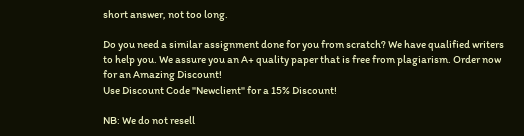short answer, not too long.

Do you need a similar assignment done for you from scratch? We have qualified writers to help you. We assure you an A+ quality paper that is free from plagiarism. Order now for an Amazing Discount!
Use Discount Code "Newclient" for a 15% Discount!

NB: We do not resell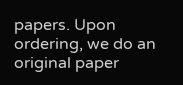papers. Upon ordering, we do an original paper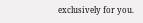exclusively for you.